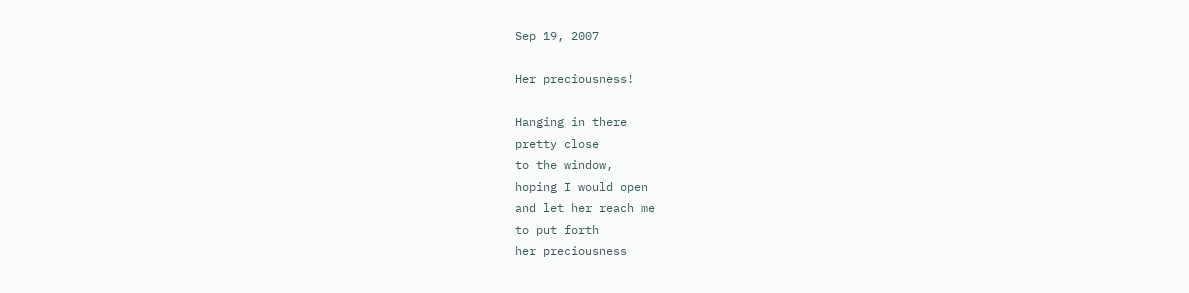Sep 19, 2007

Her preciousness!

Hanging in there
pretty close
to the window,
hoping I would open
and let her reach me
to put forth
her preciousness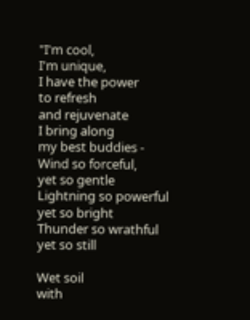"I'm cool,
I'm unique,
I have the power
to refresh
and rejuvenate
I bring along
my best buddies -
Wind so forceful,
yet so gentle
Lightning so powerful
yet so bright
Thunder so wrathful
yet so still

Wet soil
with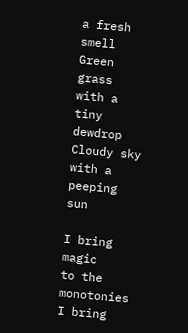a fresh smell
Green grass
with a tiny dewdrop
Cloudy sky
with a peeping sun

I bring magic
to the monotonies
I bring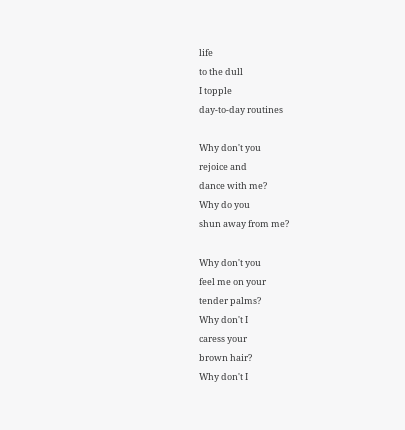life
to the dull
I topple
day-to-day routines

Why don't you
rejoice and
dance with me?
Why do you
shun away from me?

Why don't you
feel me on your
tender palms?
Why don't I
caress your
brown hair?
Why don't I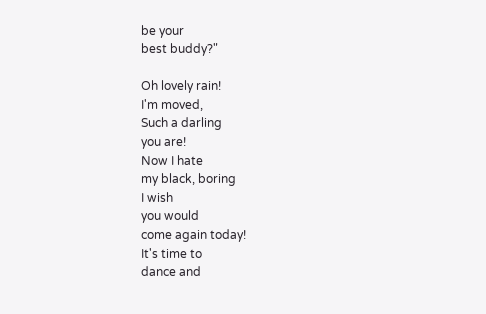be your
best buddy?"

Oh lovely rain!
I'm moved,
Such a darling
you are!
Now I hate
my black, boring
I wish
you would
come again today!
It's time to
dance and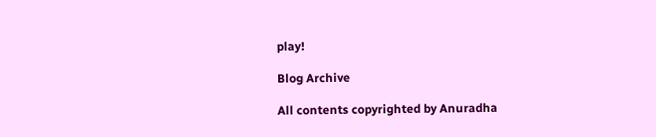play!

Blog Archive

All contents copyrighted by Anuradha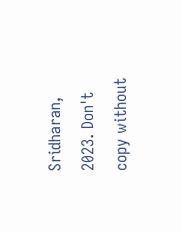Sridharan, 2023. Don't copy without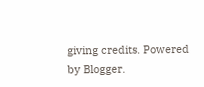giving credits. Powered by Blogger.